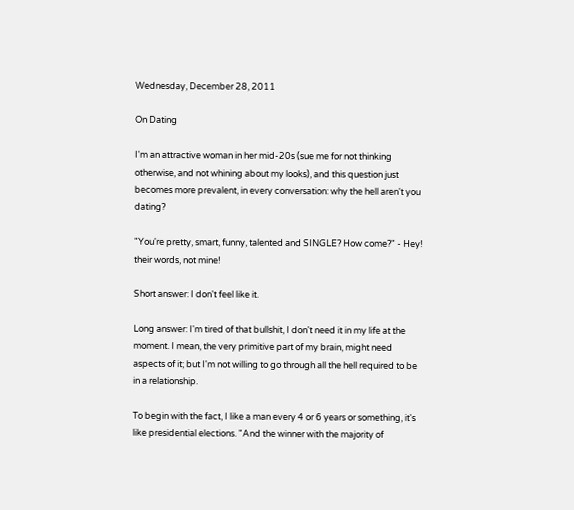Wednesday, December 28, 2011

On Dating

I'm an attractive woman in her mid-20s (sue me for not thinking otherwise, and not whining about my looks), and this question just becomes more prevalent, in every conversation: why the hell aren't you dating?

"You're pretty, smart, funny, talented and SINGLE? How come?" - Hey! their words, not mine!

Short answer: I don't feel like it.

Long answer: I'm tired of that bullshit, I don't need it in my life at the moment. I mean, the very primitive part of my brain, might need aspects of it; but I'm not willing to go through all the hell required to be in a relationship.

To begin with the fact, I like a man every 4 or 6 years or something, it's like presidential elections. "And the winner with the majority of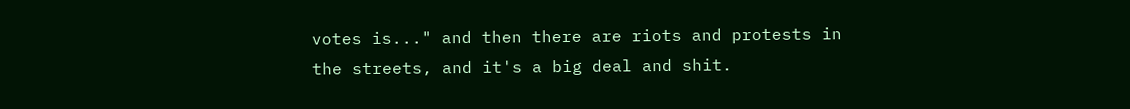votes is..." and then there are riots and protests in the streets, and it's a big deal and shit.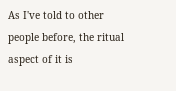As I've told to other people before, the ritual aspect of it is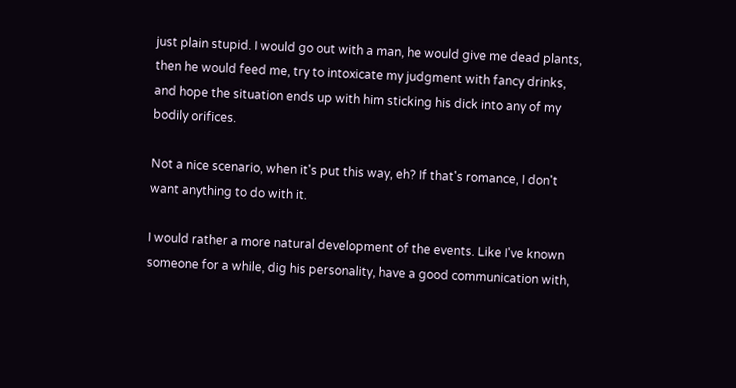just plain stupid. I would go out with a man, he would give me dead plants, then he would feed me, try to intoxicate my judgment with fancy drinks, and hope the situation ends up with him sticking his dick into any of my bodily orifices.

Not a nice scenario, when it's put this way, eh? If that's romance, I don't want anything to do with it.

I would rather a more natural development of the events. Like I've known someone for a while, dig his personality, have a good communication with,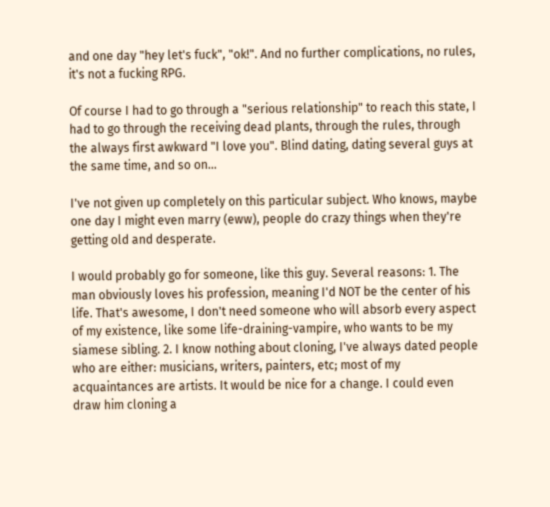and one day "hey let's fuck", "ok!". And no further complications, no rules, it's not a fucking RPG.

Of course I had to go through a "serious relationship" to reach this state, I had to go through the receiving dead plants, through the rules, through the always first awkward "I love you". Blind dating, dating several guys at the same time, and so on...

I've not given up completely on this particular subject. Who knows, maybe one day I might even marry (eww), people do crazy things when they're getting old and desperate.

I would probably go for someone, like this guy. Several reasons: 1. The man obviously loves his profession, meaning I'd NOT be the center of his life. That's awesome, I don't need someone who will absorb every aspect of my existence, like some life-draining-vampire, who wants to be my siamese sibling. 2. I know nothing about cloning, I've always dated people who are either: musicians, writers, painters, etc; most of my acquaintances are artists. It would be nice for a change. I could even draw him cloning a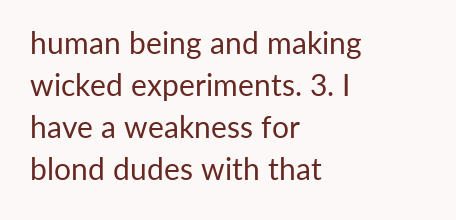human being and making wicked experiments. 3. I have a weakness for blond dudes with that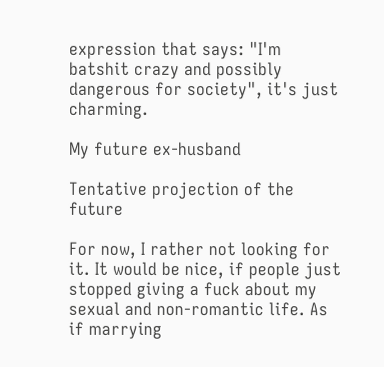expression that says: "I'm batshit crazy and possibly dangerous for society", it's just charming.

My future ex-husband

Tentative projection of the future

For now, I rather not looking for it. It would be nice, if people just stopped giving a fuck about my sexual and non-romantic life. As if marrying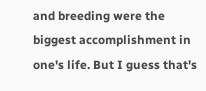and breeding were the biggest accomplishment in one's life. But I guess that's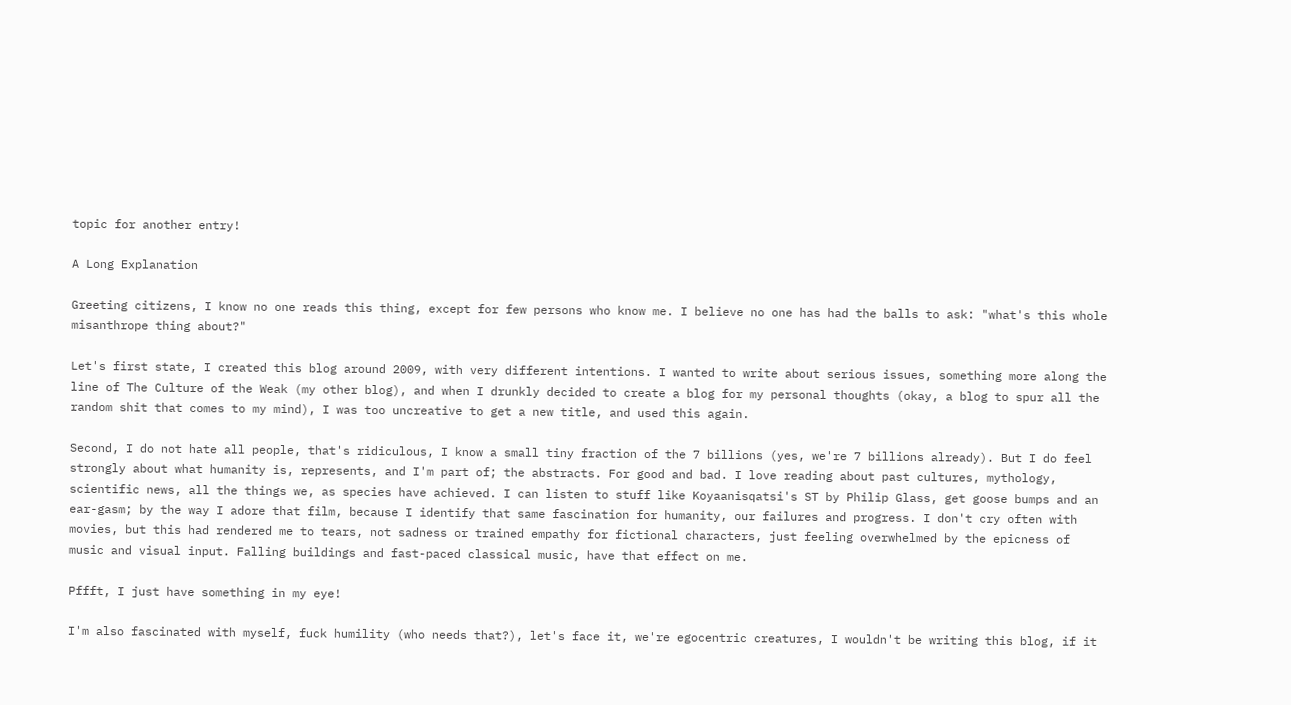topic for another entry!

A Long Explanation

Greeting citizens, I know no one reads this thing, except for few persons who know me. I believe no one has had the balls to ask: "what's this whole misanthrope thing about?"

Let's first state, I created this blog around 2009, with very different intentions. I wanted to write about serious issues, something more along the line of The Culture of the Weak (my other blog), and when I drunkly decided to create a blog for my personal thoughts (okay, a blog to spur all the random shit that comes to my mind), I was too uncreative to get a new title, and used this again.

Second, I do not hate all people, that's ridiculous, I know a small tiny fraction of the 7 billions (yes, we're 7 billions already). But I do feel strongly about what humanity is, represents, and I'm part of; the abstracts. For good and bad. I love reading about past cultures, mythology, scientific news, all the things we, as species have achieved. I can listen to stuff like Koyaanisqatsi's ST by Philip Glass, get goose bumps and an ear-gasm; by the way I adore that film, because I identify that same fascination for humanity, our failures and progress. I don't cry often with movies, but this had rendered me to tears, not sadness or trained empathy for fictional characters, just feeling overwhelmed by the epicness of music and visual input. Falling buildings and fast-paced classical music, have that effect on me.

Pffft, I just have something in my eye!

I'm also fascinated with myself, fuck humility (who needs that?), let's face it, we're egocentric creatures, I wouldn't be writing this blog, if it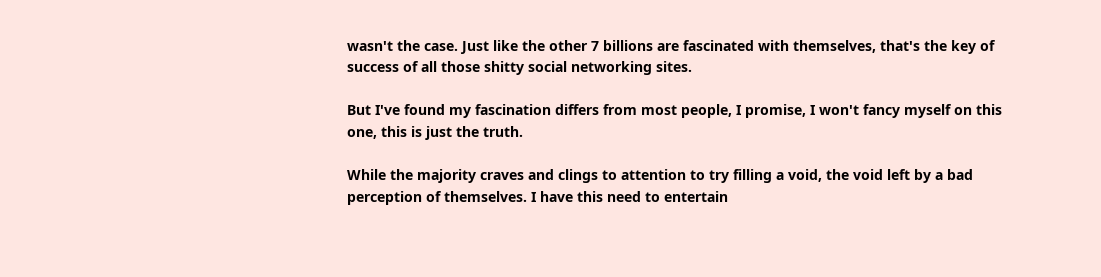wasn't the case. Just like the other 7 billions are fascinated with themselves, that's the key of success of all those shitty social networking sites.

But I've found my fascination differs from most people, I promise, I won't fancy myself on this one, this is just the truth.

While the majority craves and clings to attention to try filling a void, the void left by a bad perception of themselves. I have this need to entertain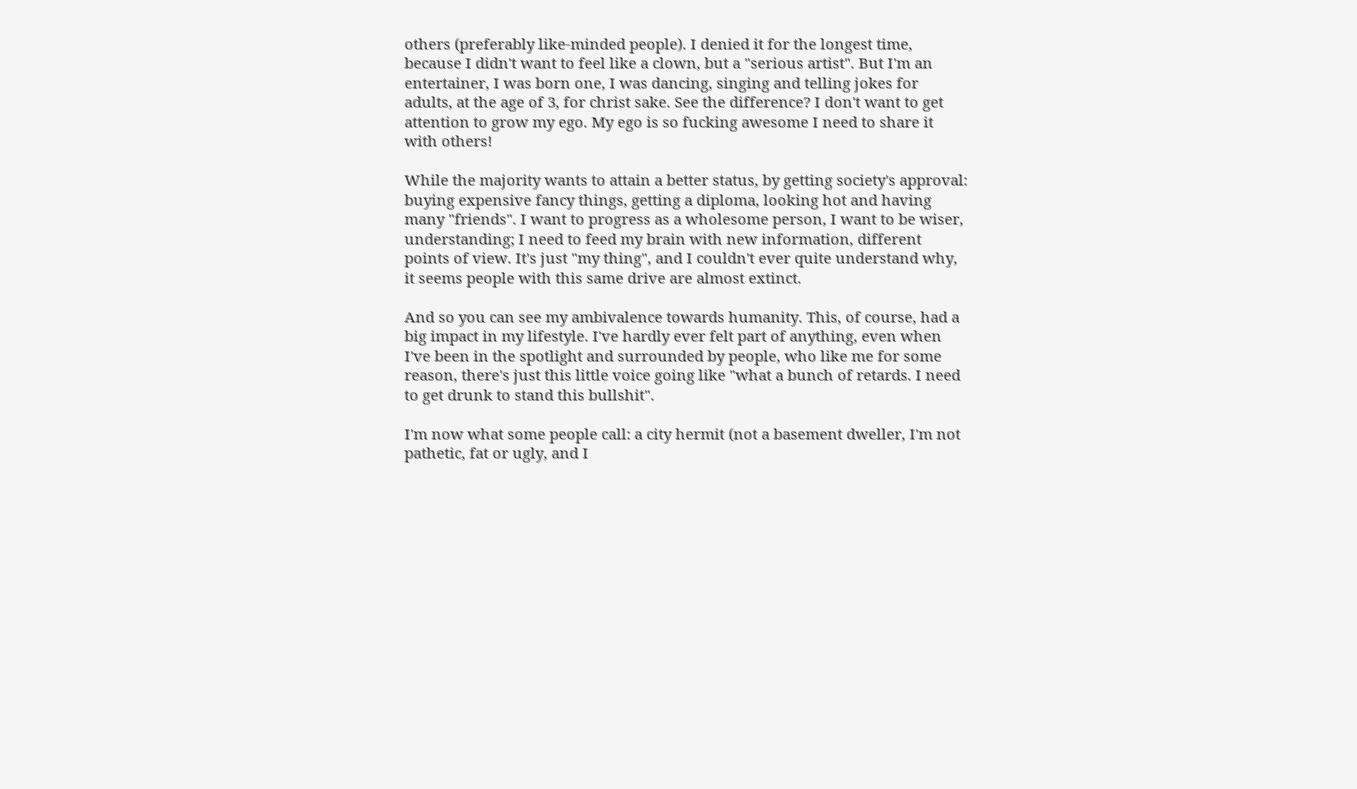others (preferably like-minded people). I denied it for the longest time, because I didn't want to feel like a clown, but a "serious artist". But I'm an entertainer, I was born one, I was dancing, singing and telling jokes for adults, at the age of 3, for christ sake. See the difference? I don't want to get attention to grow my ego. My ego is so fucking awesome I need to share it with others!

While the majority wants to attain a better status, by getting society's approval: buying expensive fancy things, getting a diploma, looking hot and having many "friends". I want to progress as a wholesome person, I want to be wiser, understanding; I need to feed my brain with new information, different points of view. It's just "my thing", and I couldn't ever quite understand why, it seems people with this same drive are almost extinct.

And so you can see my ambivalence towards humanity. This, of course, had a big impact in my lifestyle. I've hardly ever felt part of anything, even when I've been in the spotlight and surrounded by people, who like me for some reason, there's just this little voice going like "what a bunch of retards. I need to get drunk to stand this bullshit".

I'm now what some people call: a city hermit (not a basement dweller, I'm not pathetic, fat or ugly, and I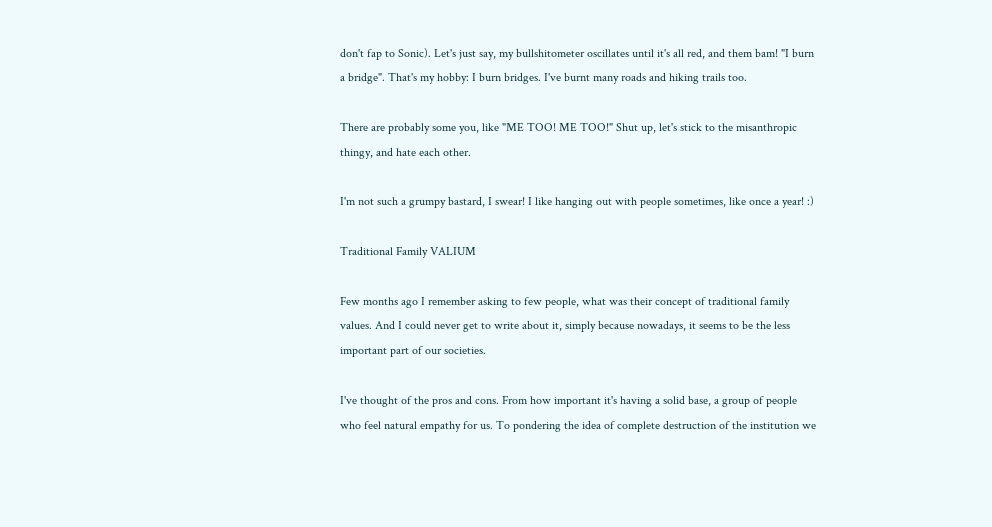don't fap to Sonic). Let's just say, my bullshitometer oscillates until it's all red, and them bam! "I burn a bridge". That's my hobby: I burn bridges. I've burnt many roads and hiking trails too.

There are probably some you, like "ME TOO! ME TOO!" Shut up, let's stick to the misanthropic thingy, and hate each other.

I'm not such a grumpy bastard, I swear! I like hanging out with people sometimes, like once a year! :)

Traditional Family VALIUM

Few months ago I remember asking to few people, what was their concept of traditional family values. And I could never get to write about it, simply because nowadays, it seems to be the less important part of our societies.

I've thought of the pros and cons. From how important it's having a solid base, a group of people who feel natural empathy for us. To pondering the idea of complete destruction of the institution we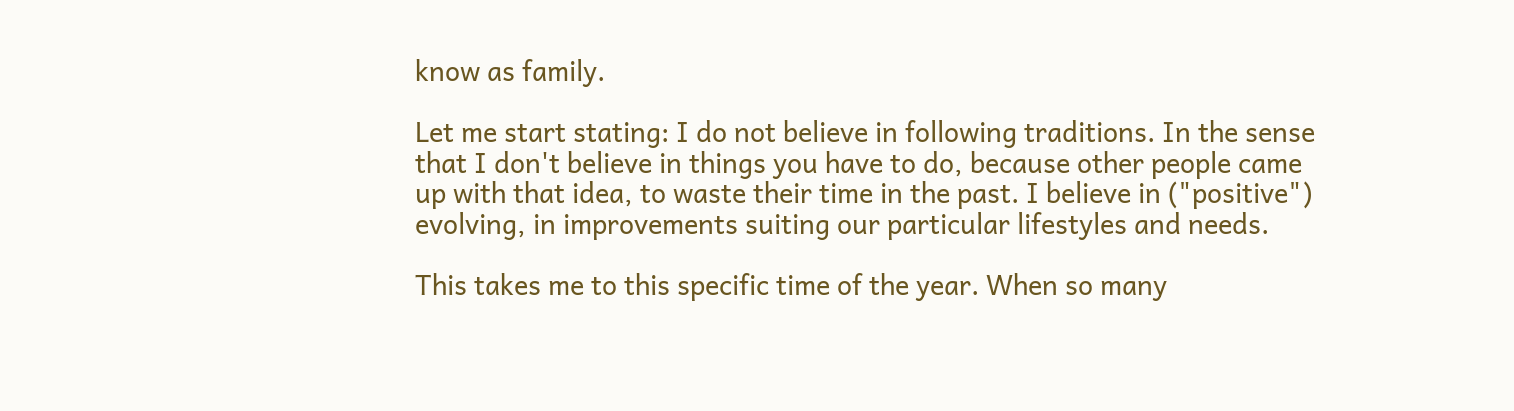know as family.

Let me start stating: I do not believe in following traditions. In the sense that I don't believe in things you have to do, because other people came up with that idea, to waste their time in the past. I believe in ("positive") evolving, in improvements suiting our particular lifestyles and needs.

This takes me to this specific time of the year. When so many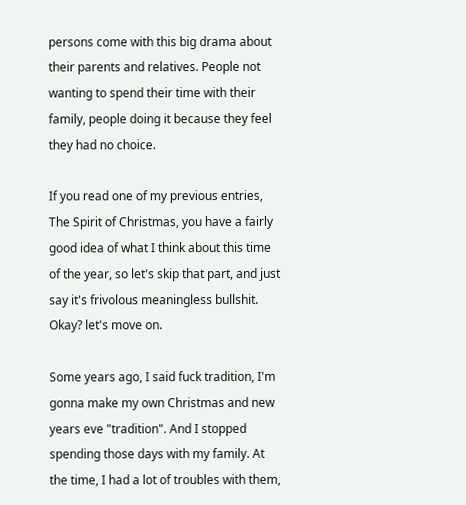persons come with this big drama about their parents and relatives. People not wanting to spend their time with their family, people doing it because they feel they had no choice.

If you read one of my previous entries, The Spirit of Christmas, you have a fairly good idea of what I think about this time of the year, so let's skip that part, and just say it's frivolous meaningless bullshit. Okay? let's move on.

Some years ago, I said fuck tradition, I'm gonna make my own Christmas and new years eve "tradition". And I stopped spending those days with my family. At the time, I had a lot of troubles with them,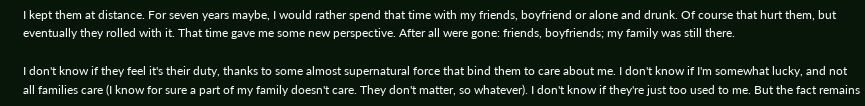I kept them at distance. For seven years maybe, I would rather spend that time with my friends, boyfriend or alone and drunk. Of course that hurt them, but eventually they rolled with it. That time gave me some new perspective. After all were gone: friends, boyfriends; my family was still there.

I don't know if they feel it's their duty, thanks to some almost supernatural force that bind them to care about me. I don't know if I'm somewhat lucky, and not all families care (I know for sure a part of my family doesn't care. They don't matter, so whatever). I don't know if they're just too used to me. But the fact remains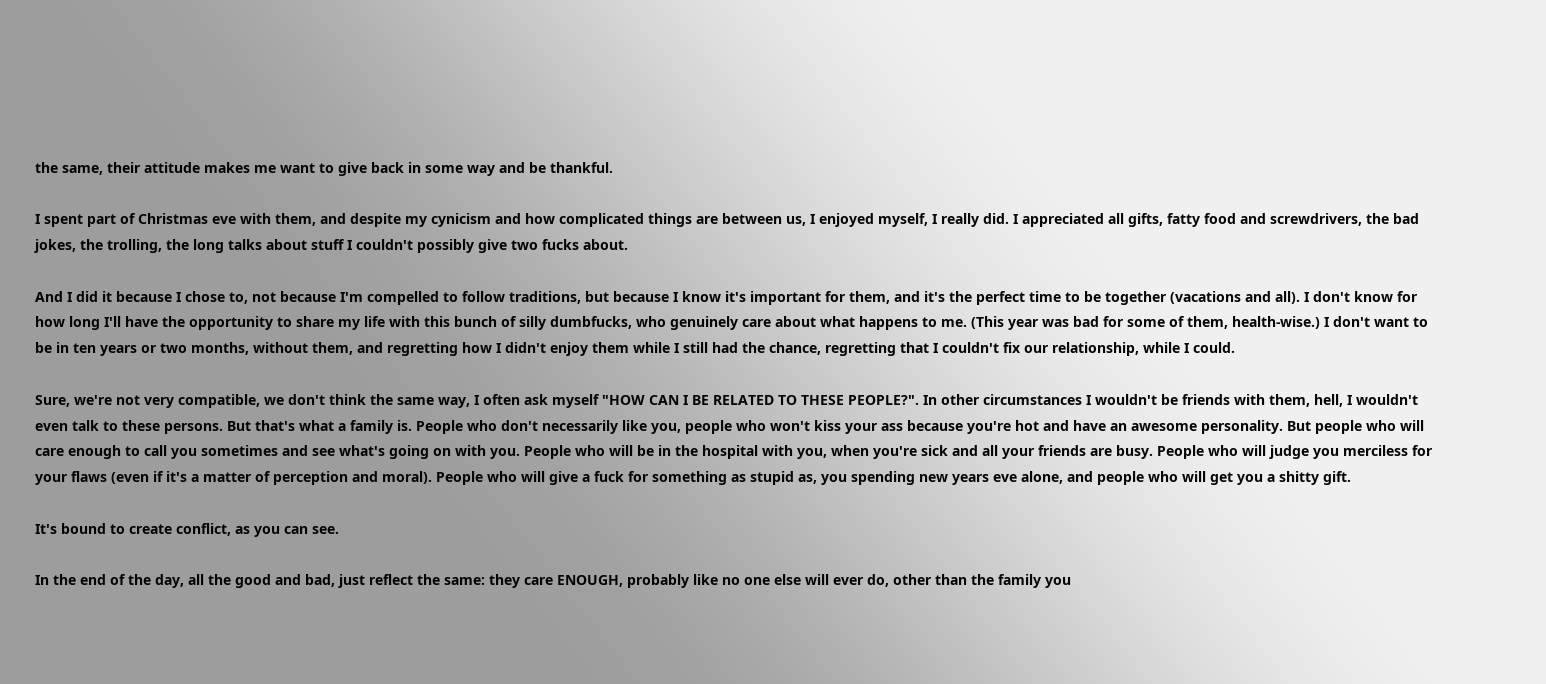the same, their attitude makes me want to give back in some way and be thankful.

I spent part of Christmas eve with them, and despite my cynicism and how complicated things are between us, I enjoyed myself, I really did. I appreciated all gifts, fatty food and screwdrivers, the bad jokes, the trolling, the long talks about stuff I couldn't possibly give two fucks about.

And I did it because I chose to, not because I'm compelled to follow traditions, but because I know it's important for them, and it's the perfect time to be together (vacations and all). I don't know for how long I'll have the opportunity to share my life with this bunch of silly dumbfucks, who genuinely care about what happens to me. (This year was bad for some of them, health-wise.) I don't want to be in ten years or two months, without them, and regretting how I didn't enjoy them while I still had the chance, regretting that I couldn't fix our relationship, while I could.

Sure, we're not very compatible, we don't think the same way, I often ask myself "HOW CAN I BE RELATED TO THESE PEOPLE?". In other circumstances I wouldn't be friends with them, hell, I wouldn't even talk to these persons. But that's what a family is. People who don't necessarily like you, people who won't kiss your ass because you're hot and have an awesome personality. But people who will care enough to call you sometimes and see what's going on with you. People who will be in the hospital with you, when you're sick and all your friends are busy. People who will judge you merciless for your flaws (even if it's a matter of perception and moral). People who will give a fuck for something as stupid as, you spending new years eve alone, and people who will get you a shitty gift.

It's bound to create conflict, as you can see.

In the end of the day, all the good and bad, just reflect the same: they care ENOUGH, probably like no one else will ever do, other than the family you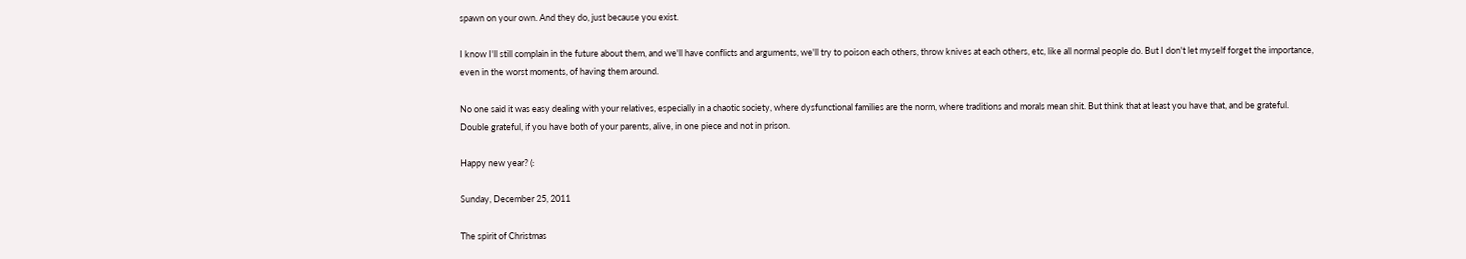spawn on your own. And they do, just because you exist.

I know I'll still complain in the future about them, and we'll have conflicts and arguments, we'll try to poison each others, throw knives at each others, etc, like all normal people do. But I don't let myself forget the importance, even in the worst moments, of having them around.

No one said it was easy dealing with your relatives, especially in a chaotic society, where dysfunctional families are the norm, where traditions and morals mean shit. But think that at least you have that, and be grateful. Double grateful, if you have both of your parents, alive, in one piece and not in prison.

Happy new year? (:

Sunday, December 25, 2011

The spirit of Christmas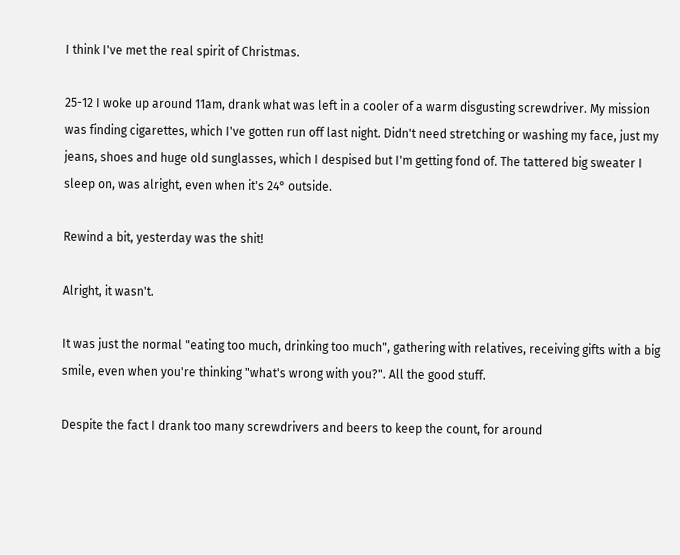I think I've met the real spirit of Christmas.

25-12 I woke up around 11am, drank what was left in a cooler of a warm disgusting screwdriver. My mission was finding cigarettes, which I've gotten run off last night. Didn't need stretching or washing my face, just my jeans, shoes and huge old sunglasses, which I despised but I'm getting fond of. The tattered big sweater I sleep on, was alright, even when it's 24° outside.

Rewind a bit, yesterday was the shit!

Alright, it wasn't.

It was just the normal "eating too much, drinking too much", gathering with relatives, receiving gifts with a big smile, even when you're thinking "what's wrong with you?". All the good stuff.

Despite the fact I drank too many screwdrivers and beers to keep the count, for around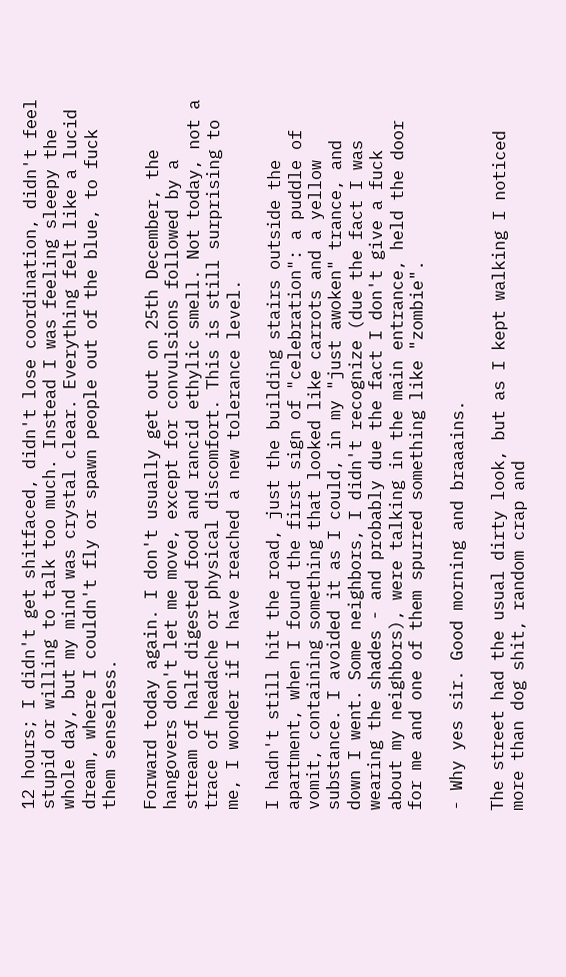12 hours; I didn't get shitfaced, didn't lose coordination, didn't feel stupid or willing to talk too much. Instead I was feeling sleepy the whole day, but my mind was crystal clear. Everything felt like a lucid dream, where I couldn't fly or spawn people out of the blue, to fuck them senseless.

Forward today again. I don't usually get out on 25th December, the hangovers don't let me move, except for convulsions followed by a stream of half digested food and rancid ethylic smell. Not today, not a trace of headache or physical discomfort. This is still surprising to me, I wonder if I have reached a new tolerance level.

I hadn't still hit the road, just the building stairs outside the apartment, when I found the first sign of "celebration": a puddle of vomit, containing something that looked like carrots and a yellow substance. I avoided it as I could, in my "just awoken" trance, and down I went. Some neighbors, I didn't recognize (due the fact I was wearing the shades - and probably due the fact I don't give a fuck about my neighbors), were talking in the main entrance, held the door for me and one of them spurred something like "zombie".

- Why yes sir. Good morning and braaains.

The street had the usual dirty look, but as I kept walking I noticed more than dog shit, random crap and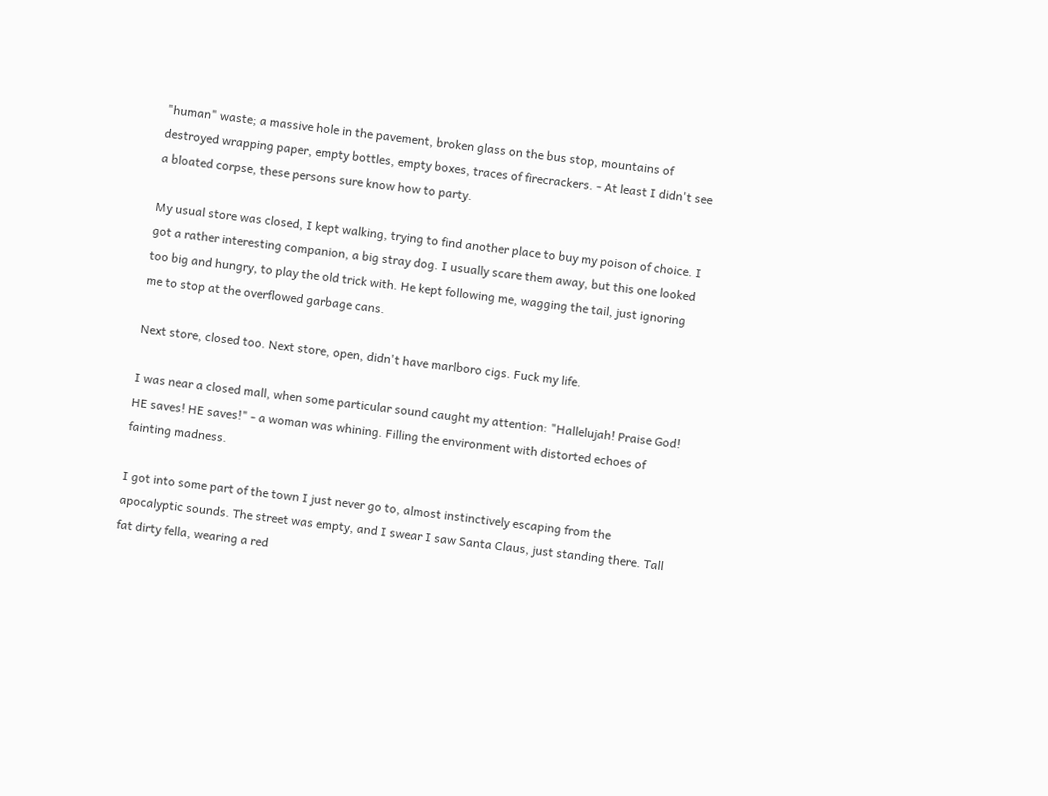"human" waste; a massive hole in the pavement, broken glass on the bus stop, mountains of destroyed wrapping paper, empty bottles, empty boxes, traces of firecrackers. - At least I didn't see a bloated corpse, these persons sure know how to party.

My usual store was closed, I kept walking, trying to find another place to buy my poison of choice. I got a rather interesting companion, a big stray dog. I usually scare them away, but this one looked too big and hungry, to play the old trick with. He kept following me, wagging the tail, just ignoring me to stop at the overflowed garbage cans.

Next store, closed too. Next store, open, didn't have marlboro cigs. Fuck my life.

I was near a closed mall, when some particular sound caught my attention: "Hallelujah! Praise God! HE saves! HE saves!" - a woman was whining. Filling the environment with distorted echoes of fainting madness.

I got into some part of the town I just never go to, almost instinctively escaping from the apocalyptic sounds. The street was empty, and I swear I saw Santa Claus, just standing there. Tall fat dirty fella, wearing a red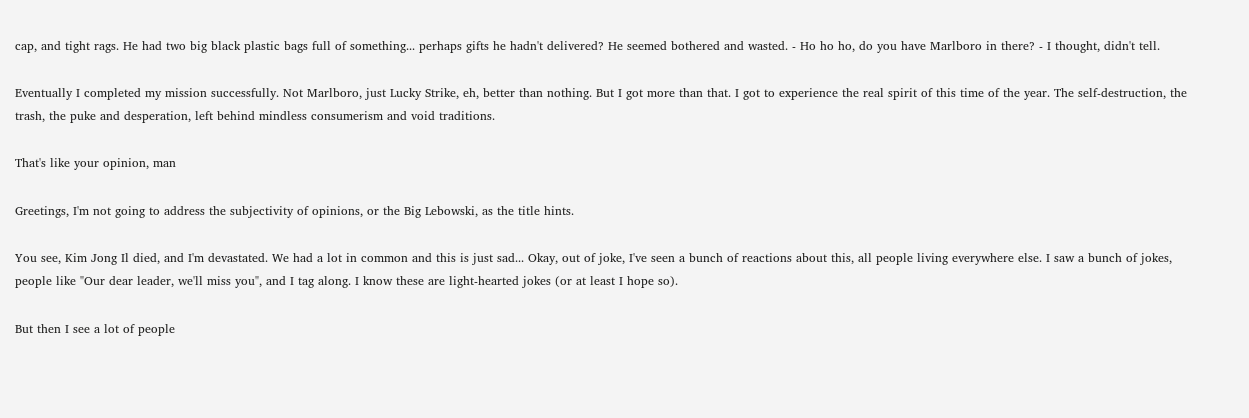cap, and tight rags. He had two big black plastic bags full of something... perhaps gifts he hadn't delivered? He seemed bothered and wasted. - Ho ho ho, do you have Marlboro in there? - I thought, didn't tell.

Eventually I completed my mission successfully. Not Marlboro, just Lucky Strike, eh, better than nothing. But I got more than that. I got to experience the real spirit of this time of the year. The self-destruction, the trash, the puke and desperation, left behind mindless consumerism and void traditions.

That's like your opinion, man

Greetings, I'm not going to address the subjectivity of opinions, or the Big Lebowski, as the title hints.

You see, Kim Jong Il died, and I'm devastated. We had a lot in common and this is just sad... Okay, out of joke, I've seen a bunch of reactions about this, all people living everywhere else. I saw a bunch of jokes, people like "Our dear leader, we'll miss you", and I tag along. I know these are light-hearted jokes (or at least I hope so).

But then I see a lot of people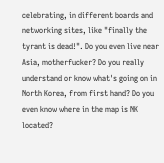celebrating, in different boards and networking sites, like "finally the tyrant is dead!". Do you even live near Asia, motherfucker? Do you really understand or know what's going on in North Korea, from first hand? Do you even know where in the map is NK located?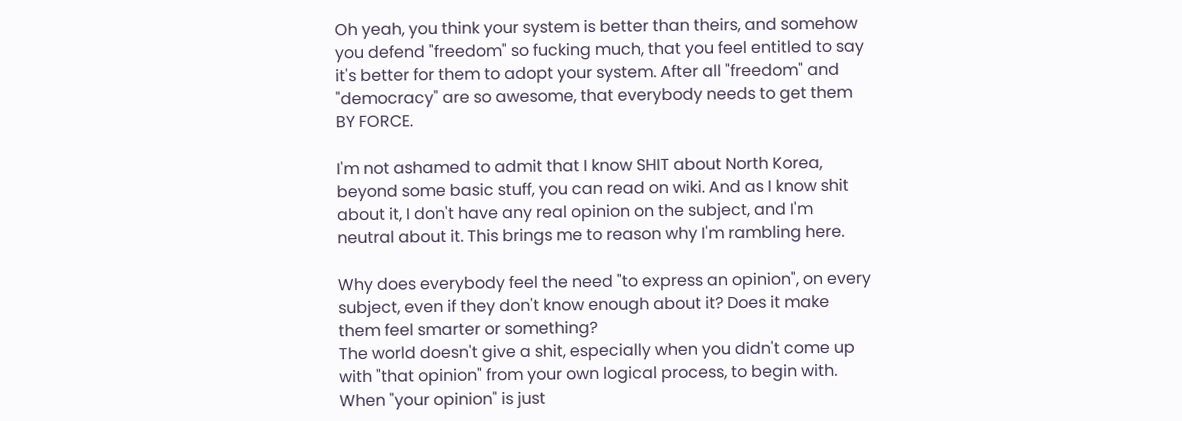Oh yeah, you think your system is better than theirs, and somehow you defend "freedom" so fucking much, that you feel entitled to say it's better for them to adopt your system. After all "freedom" and "democracy" are so awesome, that everybody needs to get them BY FORCE.

I'm not ashamed to admit that I know SHIT about North Korea, beyond some basic stuff, you can read on wiki. And as I know shit about it, I don't have any real opinion on the subject, and I'm neutral about it. This brings me to reason why I'm rambling here.

Why does everybody feel the need "to express an opinion", on every subject, even if they don't know enough about it? Does it make them feel smarter or something?
The world doesn't give a shit, especially when you didn't come up with "that opinion" from your own logical process, to begin with. When "your opinion" is just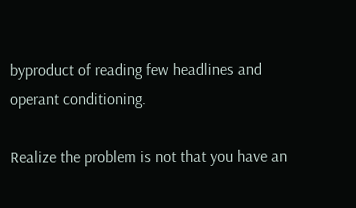byproduct of reading few headlines and operant conditioning.

Realize the problem is not that you have an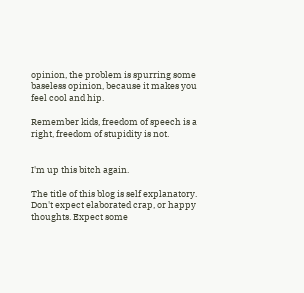opinion, the problem is spurring some baseless opinion, because it makes you feel cool and hip.

Remember kids, freedom of speech is a right, freedom of stupidity is not.


I'm up this bitch again.

The title of this blog is self explanatory. Don't expect elaborated crap, or happy thoughts. Expect some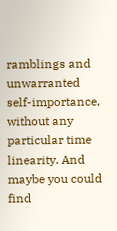ramblings and unwarranted self-importance, without any particular time linearity. And maybe you could find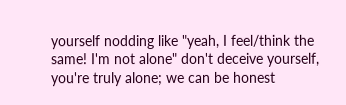yourself nodding like "yeah, I feel/think the same! I'm not alone" don't deceive yourself, you're truly alone; we can be honest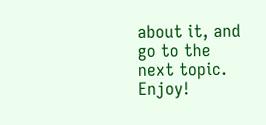about it, and go to the next topic. Enjoy!